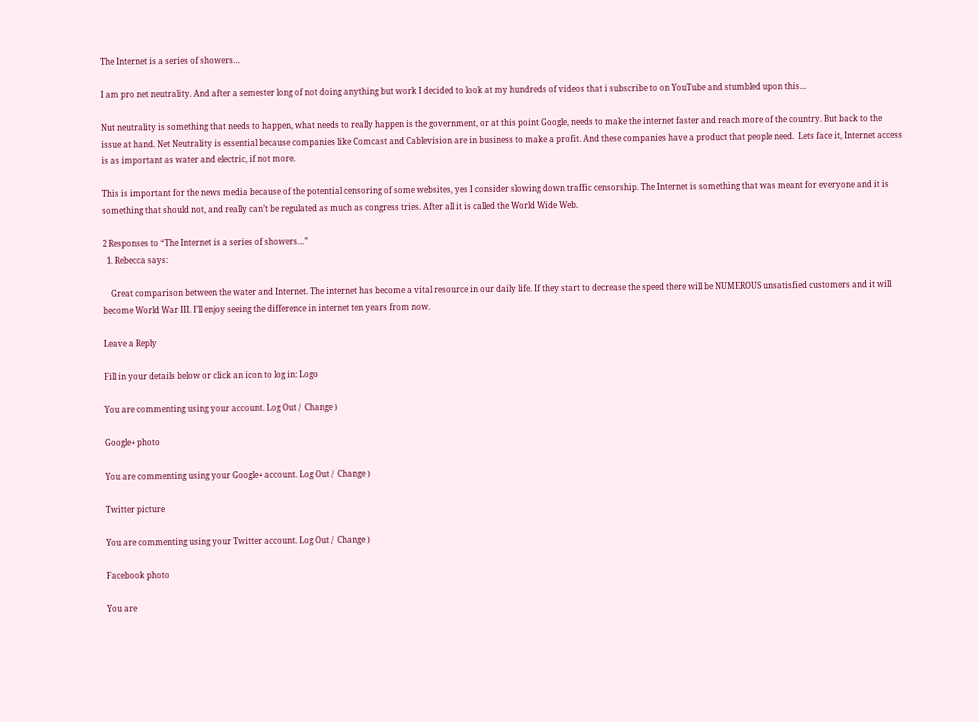The Internet is a series of showers…

I am pro net neutrality. And after a semester long of not doing anything but work I decided to look at my hundreds of videos that i subscribe to on YouTube and stumbled upon this…

Nut neutrality is something that needs to happen, what needs to really happen is the government, or at this point Google, needs to make the internet faster and reach more of the country. But back to the issue at hand. Net Neutrality is essential because companies like Comcast and Cablevision are in business to make a profit. And these companies have a product that people need.  Lets face it, Internet access is as important as water and electric, if not more.

This is important for the news media because of the potential censoring of some websites, yes I consider slowing down traffic censorship. The Internet is something that was meant for everyone and it is something that should not, and really can’t be regulated as much as congress tries. After all it is called the World Wide Web.

2 Responses to “The Internet is a series of showers…”
  1. Rebecca says:

    Great comparison between the water and Internet. The internet has become a vital resource in our daily life. If they start to decrease the speed there will be NUMEROUS unsatisfied customers and it will become World War III. I’ll enjoy seeing the difference in internet ten years from now.

Leave a Reply

Fill in your details below or click an icon to log in: Logo

You are commenting using your account. Log Out /  Change )

Google+ photo

You are commenting using your Google+ account. Log Out /  Change )

Twitter picture

You are commenting using your Twitter account. Log Out /  Change )

Facebook photo

You are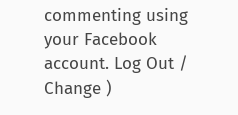commenting using your Facebook account. Log Out /  Change )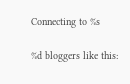Connecting to %s

%d bloggers like this: